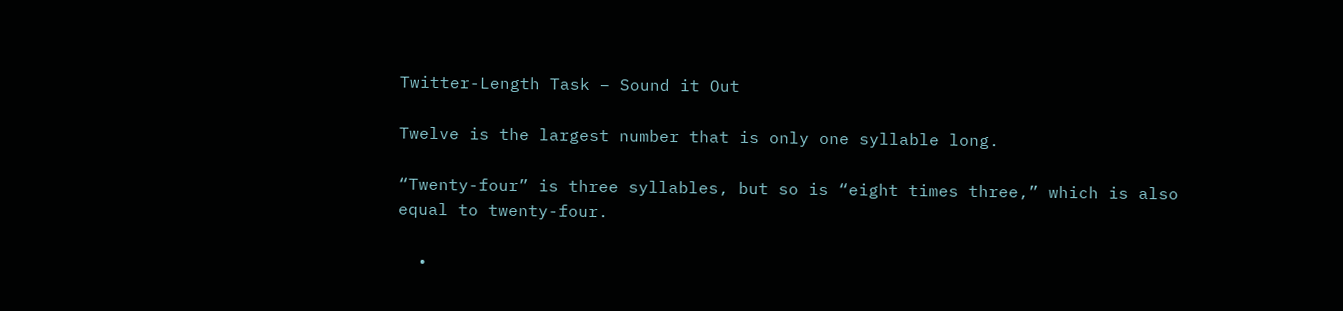Twitter-Length Task – Sound it Out

Twelve is the largest number that is only one syllable long.

“Twenty-four” is three syllables, but so is “eight times three,” which is also equal to twenty-four.

  •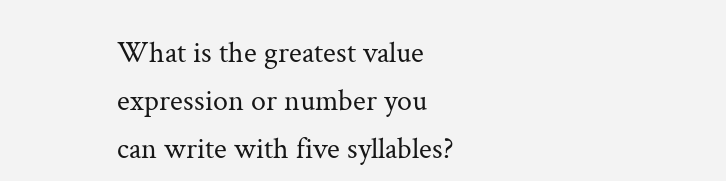What is the greatest value expression or number you can write with five syllables?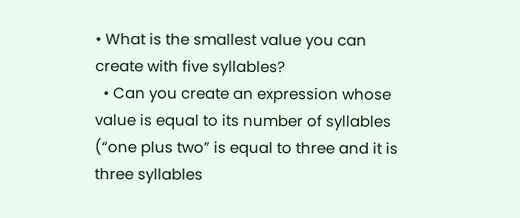• What is the smallest value you can create with five syllables?
  • Can you create an expression whose value is equal to its number of syllables (“one plus two” is equal to three and it is three syllables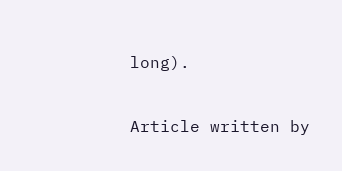long).

Article written by